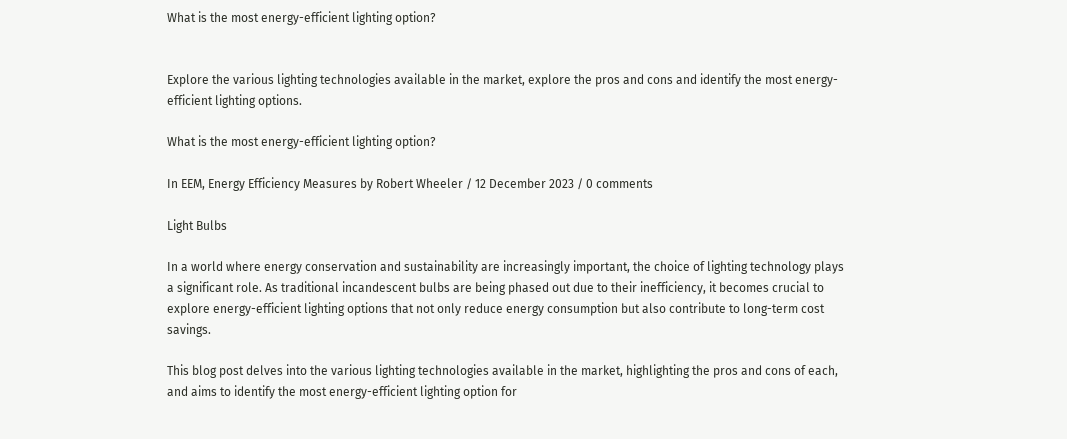What is the most energy-efficient lighting option?


Explore the various lighting technologies available in the market, explore the pros and cons and identify the most energy-efficient lighting options.

What is the most energy-efficient lighting option?

In EEM, Energy Efficiency Measures by Robert Wheeler / 12 December 2023 / 0 comments

Light Bulbs

In a world where energy conservation and sustainability are increasingly important, the choice of lighting technology plays a significant role. As traditional incandescent bulbs are being phased out due to their inefficiency, it becomes crucial to explore energy-efficient lighting options that not only reduce energy consumption but also contribute to long-term cost savings.

This blog post delves into the various lighting technologies available in the market, highlighting the pros and cons of each, and aims to identify the most energy-efficient lighting option for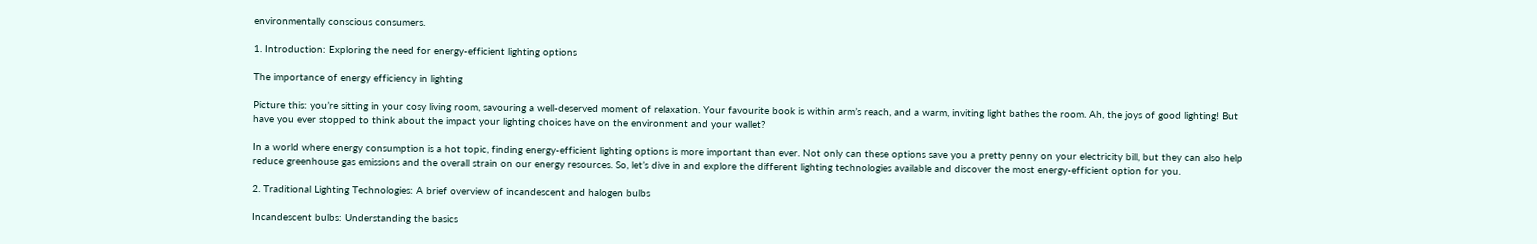environmentally conscious consumers.

1. Introduction: Exploring the need for energy-efficient lighting options

The importance of energy efficiency in lighting

Picture this: you’re sitting in your cosy living room, savouring a well-deserved moment of relaxation. Your favourite book is within arm’s reach, and a warm, inviting light bathes the room. Ah, the joys of good lighting! But have you ever stopped to think about the impact your lighting choices have on the environment and your wallet?

In a world where energy consumption is a hot topic, finding energy-efficient lighting options is more important than ever. Not only can these options save you a pretty penny on your electricity bill, but they can also help reduce greenhouse gas emissions and the overall strain on our energy resources. So, let’s dive in and explore the different lighting technologies available and discover the most energy-efficient option for you.

2. Traditional Lighting Technologies: A brief overview of incandescent and halogen bulbs

Incandescent bulbs: Understanding the basics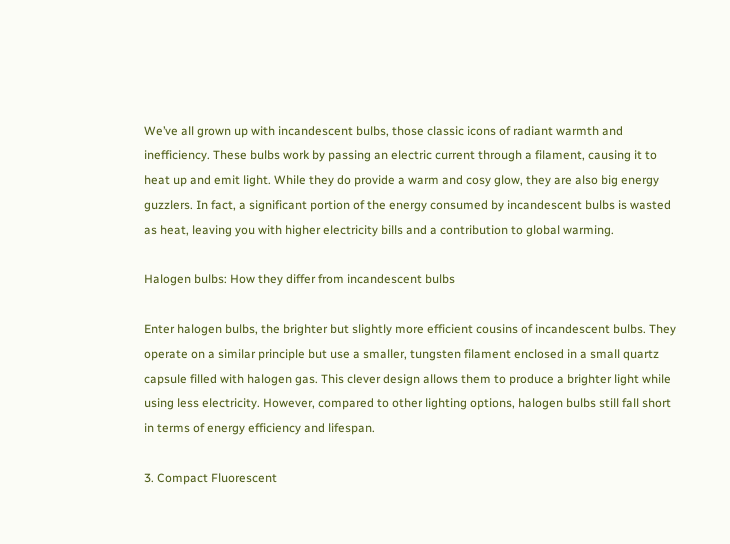We’ve all grown up with incandescent bulbs, those classic icons of radiant warmth and inefficiency. These bulbs work by passing an electric current through a filament, causing it to heat up and emit light. While they do provide a warm and cosy glow, they are also big energy guzzlers. In fact, a significant portion of the energy consumed by incandescent bulbs is wasted as heat, leaving you with higher electricity bills and a contribution to global warming.

Halogen bulbs: How they differ from incandescent bulbs

Enter halogen bulbs, the brighter but slightly more efficient cousins of incandescent bulbs. They operate on a similar principle but use a smaller, tungsten filament enclosed in a small quartz capsule filled with halogen gas. This clever design allows them to produce a brighter light while using less electricity. However, compared to other lighting options, halogen bulbs still fall short in terms of energy efficiency and lifespan.

3. Compact Fluorescent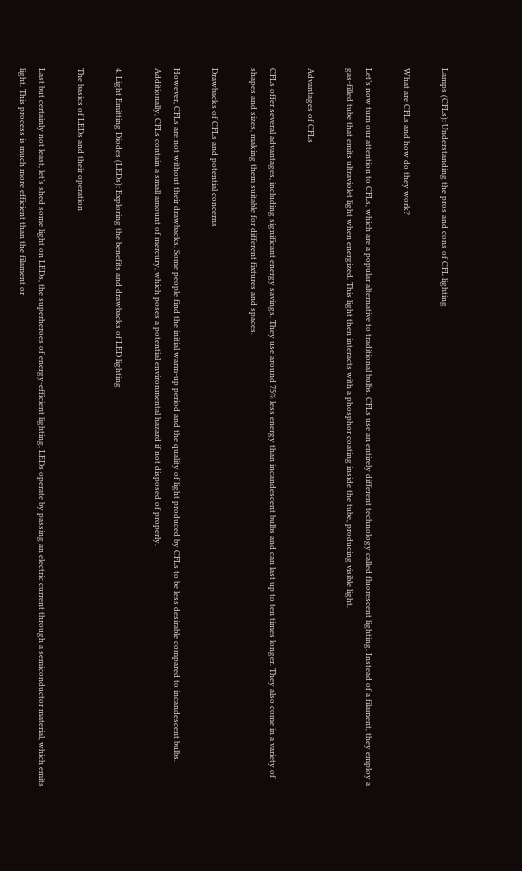Lamps (CFLs): Understanding the pros and cons of CFL lighting

What are CFLs and how do they work?

Let’s now turn our attention to CFLs, which are a popular alternative to traditional bulbs. CFLs use an entirely different technology called fluorescent lighting. Instead of a filament, they employ a gas-filled tube that emits ultraviolet light when energized. This light then interacts with a phosphor coating inside the tube, producing visible light.

Advantages of CFLs

CFLs offer several advantages, including significant energy savings. They use around 75% less energy than incandescent bulbs and can last up to ten times longer. They also come in a variety of shapes and sizes, making them suitable for different fixtures and spaces.

Drawbacks of CFLs and potential concerns

However, CFLs are not without their drawbacks. Some people find the initial warm-up period and the quality of light produced by CFLs to be less desirable compared to incandescent bulbs. Additionally, CFLs contain a small amount of mercury, which poses a potential environmental hazard if not disposed of properly.

4. Light Emitting Diodes (LEDs): Exploring the benefits and drawbacks of LED lighting

The basics of LEDs and their operation

Last but certainly not least, let’s shed some light on LEDs, the superheroes of energy-efficient lighting. LEDs operate by passing an electric current through a semiconductor material, which emits light. This process is much more efficient than the filament or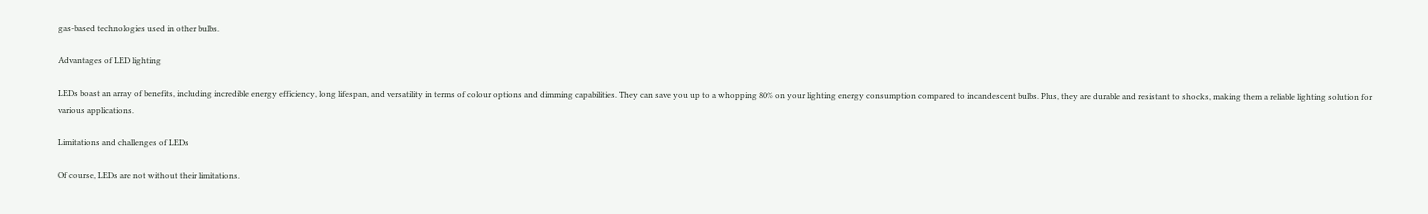gas-based technologies used in other bulbs.

Advantages of LED lighting

LEDs boast an array of benefits, including incredible energy efficiency, long lifespan, and versatility in terms of colour options and dimming capabilities. They can save you up to a whopping 80% on your lighting energy consumption compared to incandescent bulbs. Plus, they are durable and resistant to shocks, making them a reliable lighting solution for various applications.

Limitations and challenges of LEDs

Of course, LEDs are not without their limitations.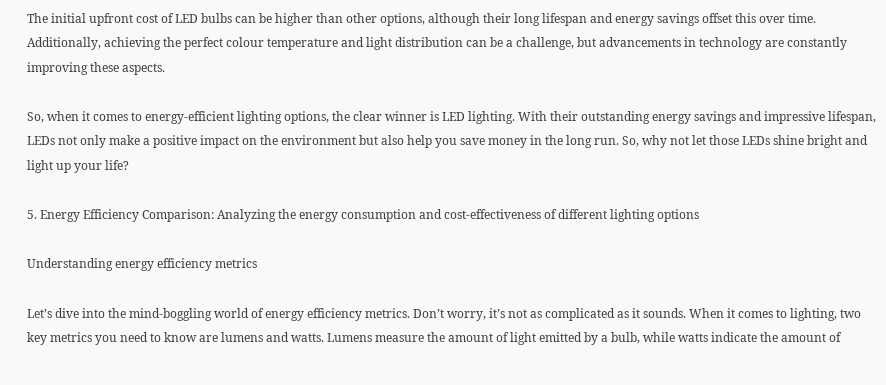The initial upfront cost of LED bulbs can be higher than other options, although their long lifespan and energy savings offset this over time. Additionally, achieving the perfect colour temperature and light distribution can be a challenge, but advancements in technology are constantly improving these aspects.

So, when it comes to energy-efficient lighting options, the clear winner is LED lighting. With their outstanding energy savings and impressive lifespan, LEDs not only make a positive impact on the environment but also help you save money in the long run. So, why not let those LEDs shine bright and light up your life?

5. Energy Efficiency Comparison: Analyzing the energy consumption and cost-effectiveness of different lighting options

Understanding energy efficiency metrics

Let’s dive into the mind-boggling world of energy efficiency metrics. Don’t worry, it’s not as complicated as it sounds. When it comes to lighting, two key metrics you need to know are lumens and watts. Lumens measure the amount of light emitted by a bulb, while watts indicate the amount of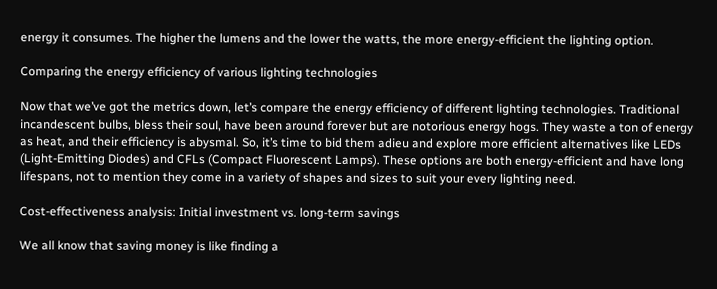energy it consumes. The higher the lumens and the lower the watts, the more energy-efficient the lighting option.

Comparing the energy efficiency of various lighting technologies

Now that we’ve got the metrics down, let’s compare the energy efficiency of different lighting technologies. Traditional incandescent bulbs, bless their soul, have been around forever but are notorious energy hogs. They waste a ton of energy as heat, and their efficiency is abysmal. So, it’s time to bid them adieu and explore more efficient alternatives like LEDs (Light-Emitting Diodes) and CFLs (Compact Fluorescent Lamps). These options are both energy-efficient and have long lifespans, not to mention they come in a variety of shapes and sizes to suit your every lighting need.

Cost-effectiveness analysis: Initial investment vs. long-term savings

We all know that saving money is like finding a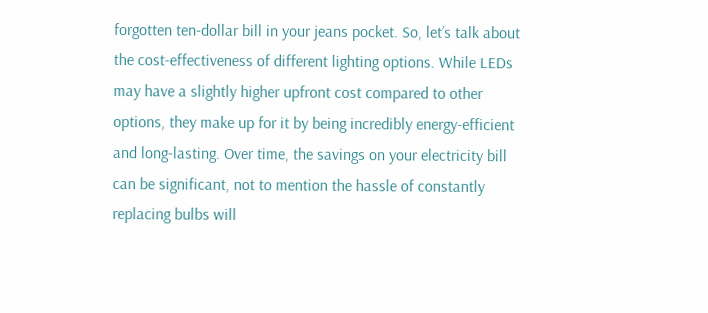forgotten ten-dollar bill in your jeans pocket. So, let’s talk about the cost-effectiveness of different lighting options. While LEDs may have a slightly higher upfront cost compared to other options, they make up for it by being incredibly energy-efficient and long-lasting. Over time, the savings on your electricity bill can be significant, not to mention the hassle of constantly replacing bulbs will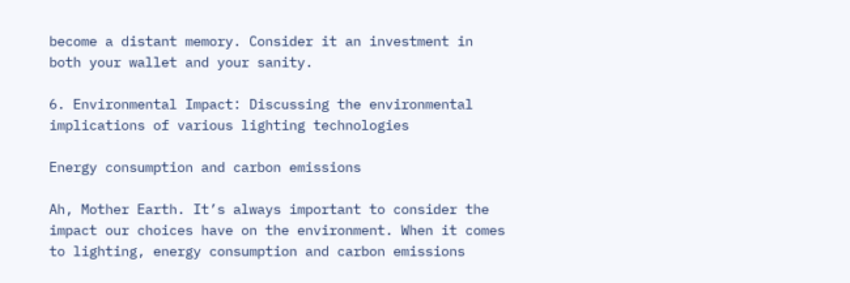become a distant memory. Consider it an investment in both your wallet and your sanity.

6. Environmental Impact: Discussing the environmental implications of various lighting technologies

Energy consumption and carbon emissions

Ah, Mother Earth. It’s always important to consider the impact our choices have on the environment. When it comes to lighting, energy consumption and carbon emissions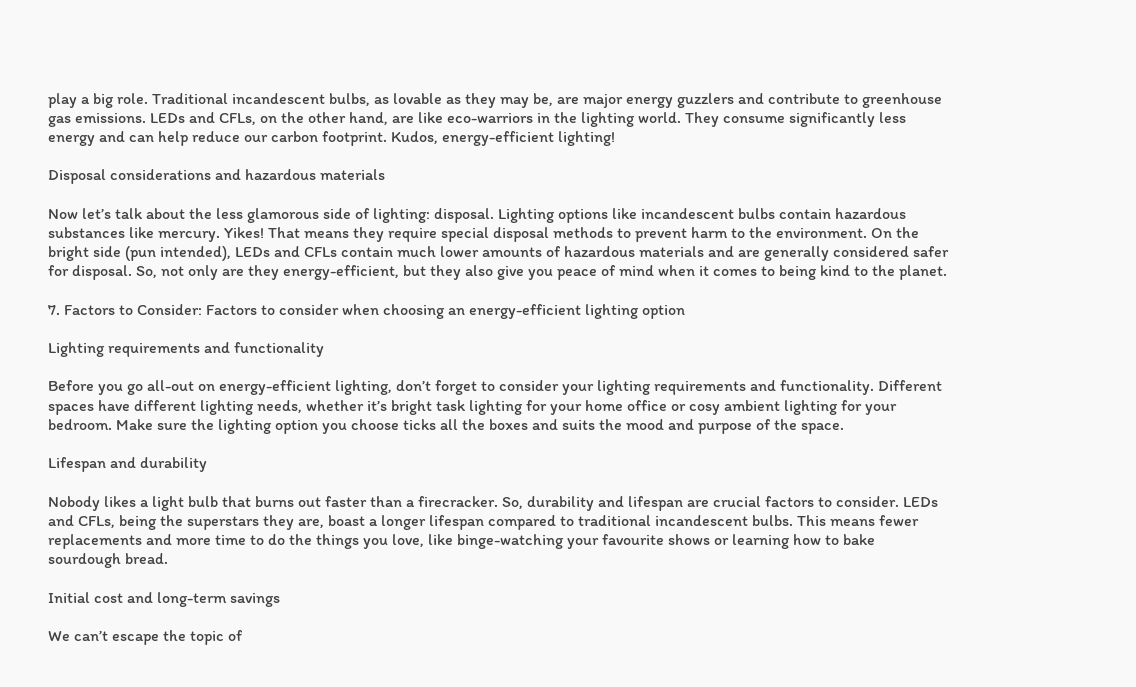play a big role. Traditional incandescent bulbs, as lovable as they may be, are major energy guzzlers and contribute to greenhouse gas emissions. LEDs and CFLs, on the other hand, are like eco-warriors in the lighting world. They consume significantly less energy and can help reduce our carbon footprint. Kudos, energy-efficient lighting!

Disposal considerations and hazardous materials

Now let’s talk about the less glamorous side of lighting: disposal. Lighting options like incandescent bulbs contain hazardous substances like mercury. Yikes! That means they require special disposal methods to prevent harm to the environment. On the bright side (pun intended), LEDs and CFLs contain much lower amounts of hazardous materials and are generally considered safer for disposal. So, not only are they energy-efficient, but they also give you peace of mind when it comes to being kind to the planet.

7. Factors to Consider: Factors to consider when choosing an energy-efficient lighting option

Lighting requirements and functionality

Before you go all-out on energy-efficient lighting, don’t forget to consider your lighting requirements and functionality. Different spaces have different lighting needs, whether it’s bright task lighting for your home office or cosy ambient lighting for your bedroom. Make sure the lighting option you choose ticks all the boxes and suits the mood and purpose of the space.

Lifespan and durability

Nobody likes a light bulb that burns out faster than a firecracker. So, durability and lifespan are crucial factors to consider. LEDs and CFLs, being the superstars they are, boast a longer lifespan compared to traditional incandescent bulbs. This means fewer replacements and more time to do the things you love, like binge-watching your favourite shows or learning how to bake sourdough bread.

Initial cost and long-term savings

We can’t escape the topic of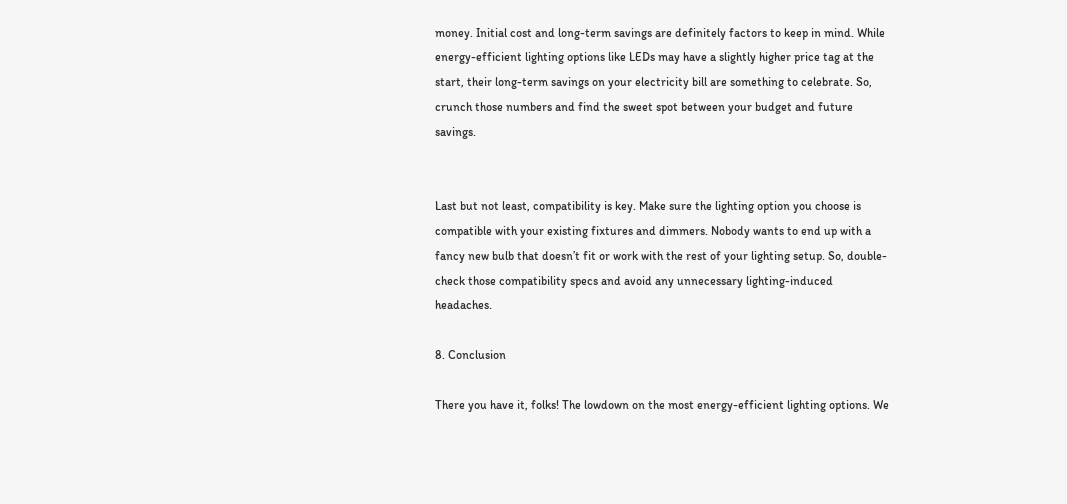money. Initial cost and long-term savings are definitely factors to keep in mind. While energy-efficient lighting options like LEDs may have a slightly higher price tag at the start, their long-term savings on your electricity bill are something to celebrate. So, crunch those numbers and find the sweet spot between your budget and future savings.


Last but not least, compatibility is key. Make sure the lighting option you choose is compatible with your existing fixtures and dimmers. Nobody wants to end up with a fancy new bulb that doesn’t fit or work with the rest of your lighting setup. So, double-check those compatibility specs and avoid any unnecessary lighting-induced headaches.

8. Conclusion

There you have it, folks! The lowdown on the most energy-efficient lighting options. We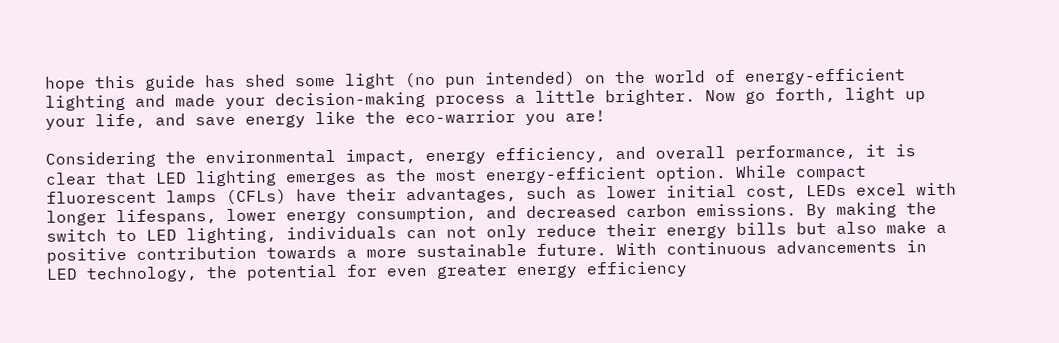hope this guide has shed some light (no pun intended) on the world of energy-efficient lighting and made your decision-making process a little brighter. Now go forth, light up your life, and save energy like the eco-warrior you are!

Considering the environmental impact, energy efficiency, and overall performance, it is clear that LED lighting emerges as the most energy-efficient option. While compact fluorescent lamps (CFLs) have their advantages, such as lower initial cost, LEDs excel with longer lifespans, lower energy consumption, and decreased carbon emissions. By making the switch to LED lighting, individuals can not only reduce their energy bills but also make a positive contribution towards a more sustainable future. With continuous advancements in LED technology, the potential for even greater energy efficiency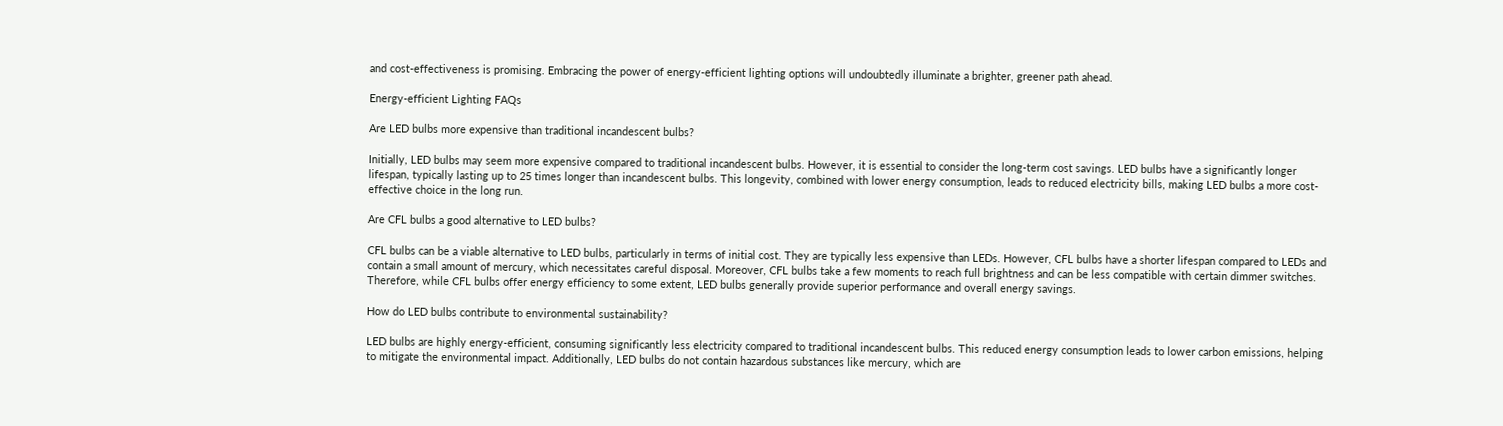and cost-effectiveness is promising. Embracing the power of energy-efficient lighting options will undoubtedly illuminate a brighter, greener path ahead.

Energy-efficient Lighting FAQs

Are LED bulbs more expensive than traditional incandescent bulbs?

Initially, LED bulbs may seem more expensive compared to traditional incandescent bulbs. However, it is essential to consider the long-term cost savings. LED bulbs have a significantly longer lifespan, typically lasting up to 25 times longer than incandescent bulbs. This longevity, combined with lower energy consumption, leads to reduced electricity bills, making LED bulbs a more cost-effective choice in the long run.

Are CFL bulbs a good alternative to LED bulbs?

CFL bulbs can be a viable alternative to LED bulbs, particularly in terms of initial cost. They are typically less expensive than LEDs. However, CFL bulbs have a shorter lifespan compared to LEDs and contain a small amount of mercury, which necessitates careful disposal. Moreover, CFL bulbs take a few moments to reach full brightness and can be less compatible with certain dimmer switches. Therefore, while CFL bulbs offer energy efficiency to some extent, LED bulbs generally provide superior performance and overall energy savings.

How do LED bulbs contribute to environmental sustainability?

LED bulbs are highly energy-efficient, consuming significantly less electricity compared to traditional incandescent bulbs. This reduced energy consumption leads to lower carbon emissions, helping to mitigate the environmental impact. Additionally, LED bulbs do not contain hazardous substances like mercury, which are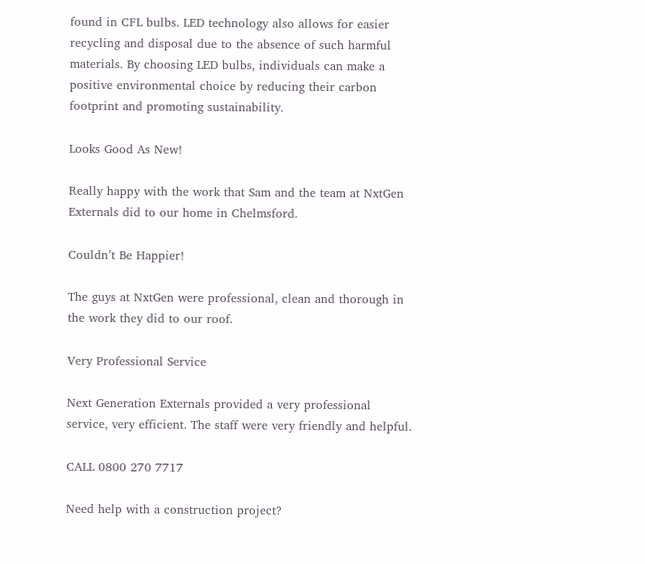found in CFL bulbs. LED technology also allows for easier recycling and disposal due to the absence of such harmful materials. By choosing LED bulbs, individuals can make a positive environmental choice by reducing their carbon footprint and promoting sustainability.

Looks Good As New!

Really happy with the work that Sam and the team at NxtGen Externals did to our home in Chelmsford.

Couldn’t Be Happier!

The guys at NxtGen were professional, clean and thorough in the work they did to our roof.

Very Professional Service

Next Generation Externals provided a very professional service, very efficient. The staff were very friendly and helpful.

CALL 0800 270 7717

Need help with a construction project?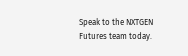Speak to the NXTGEN Futures team today.